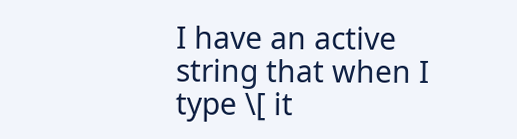I have an active string that when I type \[ it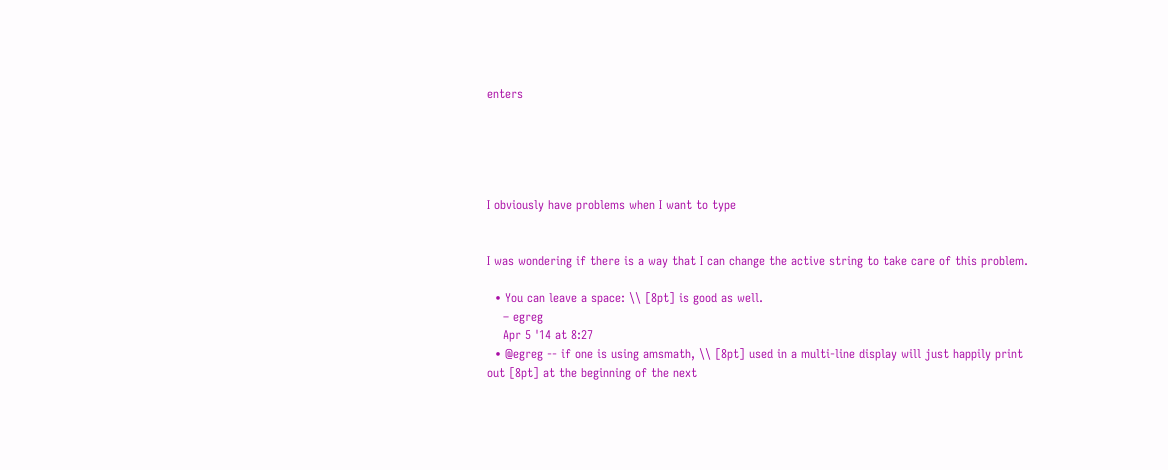enters





I obviously have problems when I want to type


I was wondering if there is a way that I can change the active string to take care of this problem.

  • You can leave a space: \\ [8pt] is good as well.
    – egreg
    Apr 5 '14 at 8:27
  • @egreg -- if one is using amsmath, \\ [8pt] used in a multi-line display will just happily print out [8pt] at the beginning of the next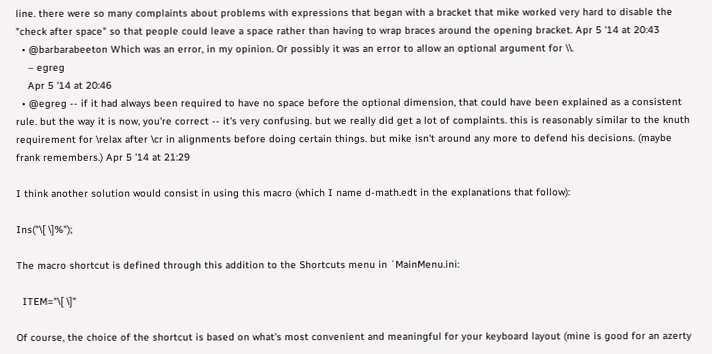line. there were so many complaints about problems with expressions that began with a bracket that mike worked very hard to disable the "check after space" so that people could leave a space rather than having to wrap braces around the opening bracket. Apr 5 '14 at 20:43
  • @barbarabeeton Which was an error, in my opinion. Or possibly it was an error to allow an optional argument for \\.
    – egreg
    Apr 5 '14 at 20:46
  • @egreg -- if it had always been required to have no space before the optional dimension, that could have been explained as a consistent rule. but the way it is now, you're correct -- it's very confusing. but we really did get a lot of complaints. this is reasonably similar to the knuth requirement for \relax after \cr in alignments before doing certain things. but mike isn't around any more to defend his decisions. (maybe frank remembers.) Apr 5 '14 at 21:29

I think another solution would consist in using this macro (which I name d-math.edt in the explanations that follow):

Ins("\[ \]%");

The macro shortcut is defined through this addition to the Shortcuts menu in `MainMenu.ini:

  ITEM="\[ \]"

Of course, the choice of the shortcut is based on what's most convenient and meaningful for your keyboard layout (mine is good for an azerty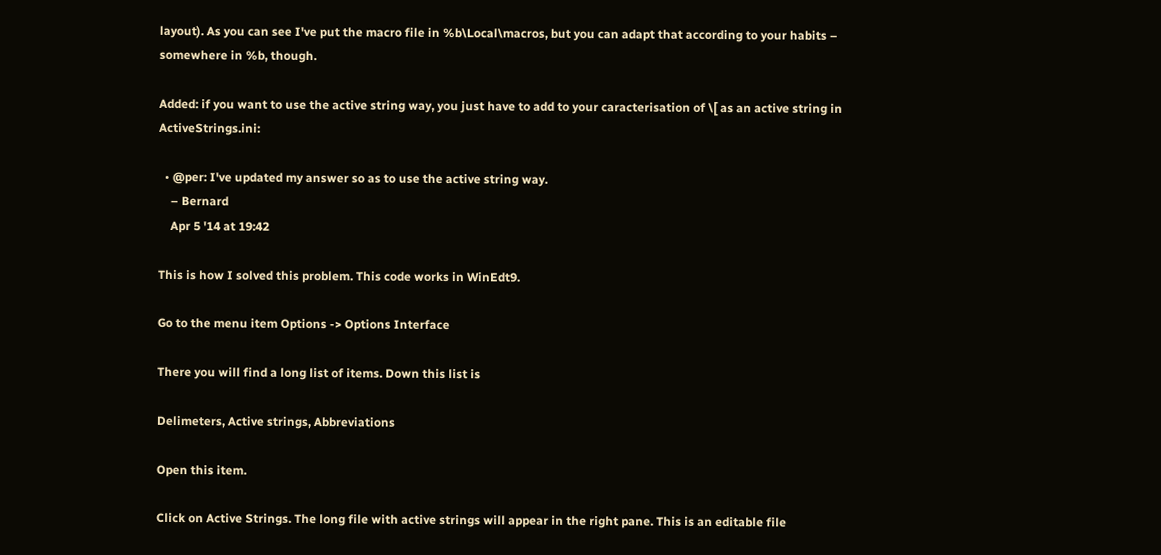layout). As you can see I've put the macro file in %b\Local\macros, but you can adapt that according to your habits – somewhere in %b, though.

Added: if you want to use the active string way, you just have to add to your caracterisation of \[ as an active string in ActiveStrings.ini:

  • @per: I've updated my answer so as to use the active string way.
    – Bernard
    Apr 5 '14 at 19:42

This is how I solved this problem. This code works in WinEdt9.

Go to the menu item Options -> Options Interface

There you will find a long list of items. Down this list is

Delimeters, Active strings, Abbreviations

Open this item.

Click on Active Strings. The long file with active strings will appear in the right pane. This is an editable file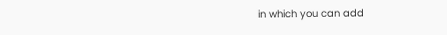in which you can add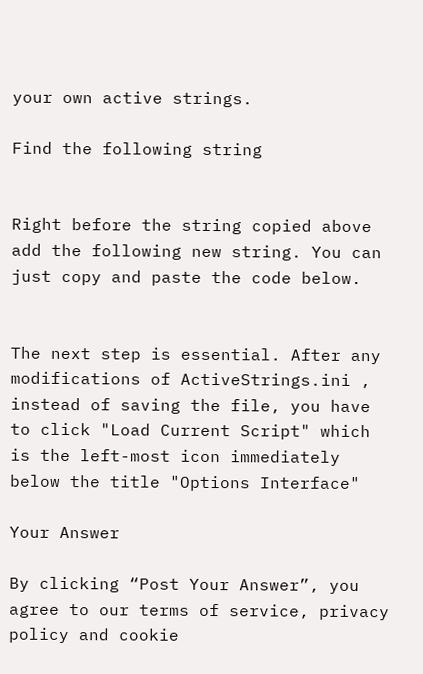your own active strings.

Find the following string


Right before the string copied above add the following new string. You can just copy and paste the code below.


The next step is essential. After any modifications of ActiveStrings.ini , instead of saving the file, you have to click "Load Current Script" which is the left-most icon immediately below the title "Options Interface"

Your Answer

By clicking “Post Your Answer”, you agree to our terms of service, privacy policy and cookie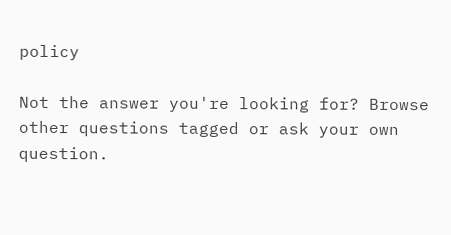policy

Not the answer you're looking for? Browse other questions tagged or ask your own question.